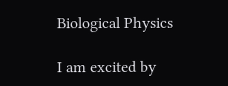Biological Physics

I am excited by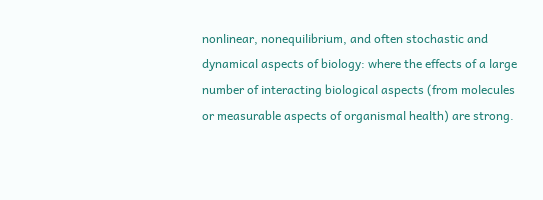nonlinear, nonequilibrium, and often stochastic and dynamical aspects of biology: where the effects of a large number of interacting biological aspects (from molecules or measurable aspects of organismal health) are strong.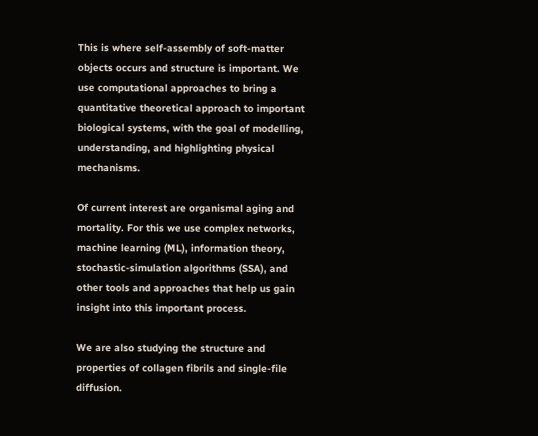This is where self-assembly of soft-matter objects occurs and structure is important. We use computational approaches to bring a quantitative theoretical approach to important biological systems, with the goal of modelling, understanding, and highlighting physical mechanisms.

Of current interest are organismal aging and mortality. For this we use complex networks, machine learning (ML), information theory, stochastic-simulation algorithms (SSA), and other tools and approaches that help us gain insight into this important process.

We are also studying the structure and properties of collagen fibrils and single-file diffusion.